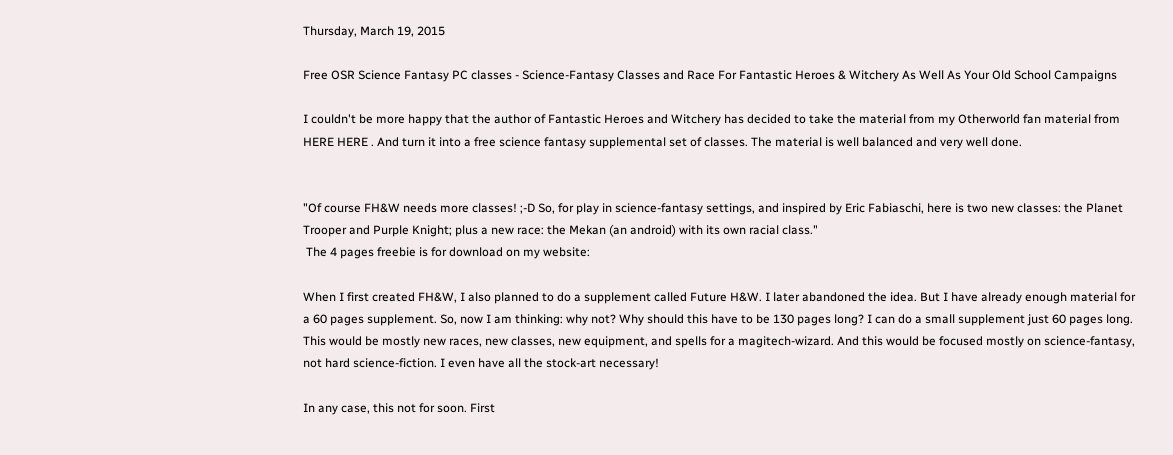Thursday, March 19, 2015

Free OSR Science Fantasy PC classes - Science-Fantasy Classes and Race For Fantastic Heroes & Witchery As Well As Your Old School Campaigns

I couldn't be more happy that the author of Fantastic Heroes and Witchery has decided to take the material from my Otherworld fan material from HERE HERE . And turn it into a free science fantasy supplemental set of classes. The material is well balanced and very well done.


"Of course FH&W needs more classes! ;-D So, for play in science-fantasy settings, and inspired by Eric Fabiaschi, here is two new classes: the Planet Trooper and Purple Knight; plus a new race: the Mekan (an android) with its own racial class."
 The 4 pages freebie is for download on my website:

When I first created FH&W, I also planned to do a supplement called Future H&W. I later abandoned the idea. But I have already enough material for a 60 pages supplement. So, now I am thinking: why not? Why should this have to be 130 pages long? I can do a small supplement just 60 pages long. This would be mostly new races, new classes, new equipment, and spells for a magitech-wizard. And this would be focused mostly on science-fantasy, not hard science-fiction. I even have all the stock-art necessary!

In any case, this not for soon. First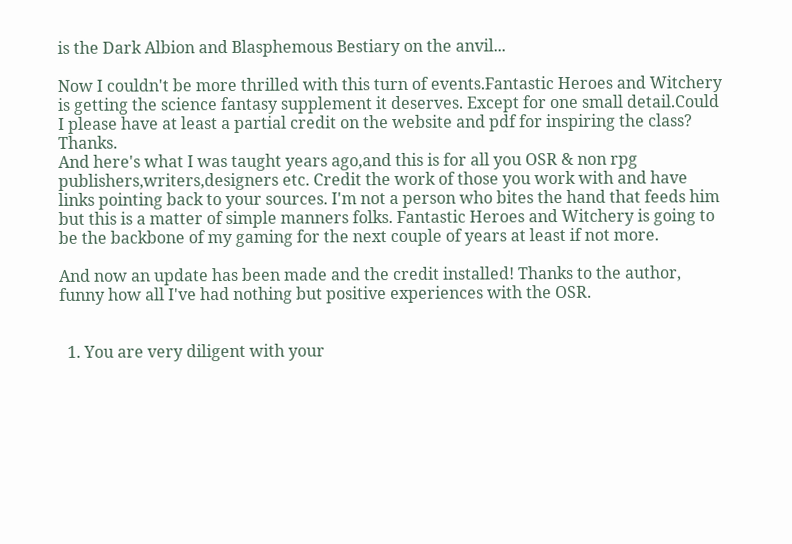is the Dark Albion and Blasphemous Bestiary on the anvil...

Now I couldn't be more thrilled with this turn of events.Fantastic Heroes and Witchery is getting the science fantasy supplement it deserves. Except for one small detail.Could I please have at least a partial credit on the website and pdf for inspiring the class? Thanks.
And here's what I was taught years ago,and this is for all you OSR & non rpg publishers,writers,designers etc. Credit the work of those you work with and have links pointing back to your sources. I'm not a person who bites the hand that feeds him but this is a matter of simple manners folks. Fantastic Heroes and Witchery is going to be the backbone of my gaming for the next couple of years at least if not more.

And now an update has been made and the credit installed! Thanks to the author, funny how all I've had nothing but positive experiences with the OSR.


  1. You are very diligent with your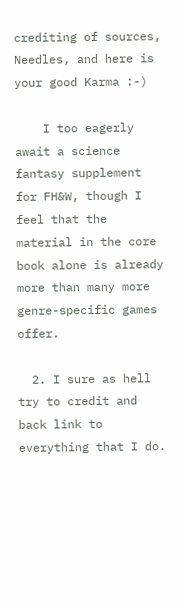crediting of sources, Needles, and here is your good Karma :-)

    I too eagerly await a science fantasy supplement for FH&W, though I feel that the material in the core book alone is already more than many more genre-specific games offer.

  2. I sure as hell try to credit and back link to everything that I do.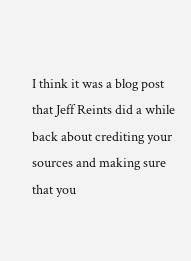I think it was a blog post that Jeff Reints did a while back about crediting your sources and making sure that you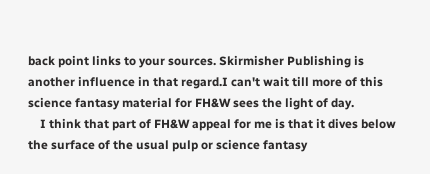back point links to your sources. Skirmisher Publishing is another influence in that regard.I can't wait till more of this science fantasy material for FH&W sees the light of day.
    I think that part of FH&W appeal for me is that it dives below the surface of the usual pulp or science fantasy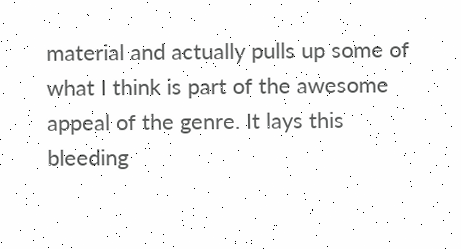material and actually pulls up some of what I think is part of the awesome appeal of the genre. It lays this bleeding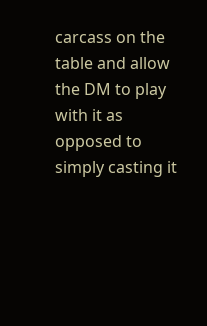carcass on the table and allow the DM to play with it as opposed to simply casting it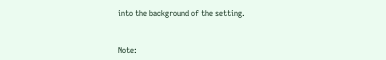into the background of the setting.


Note: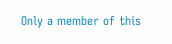Only a member of this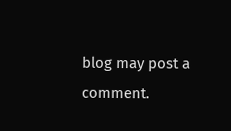blog may post a comment.